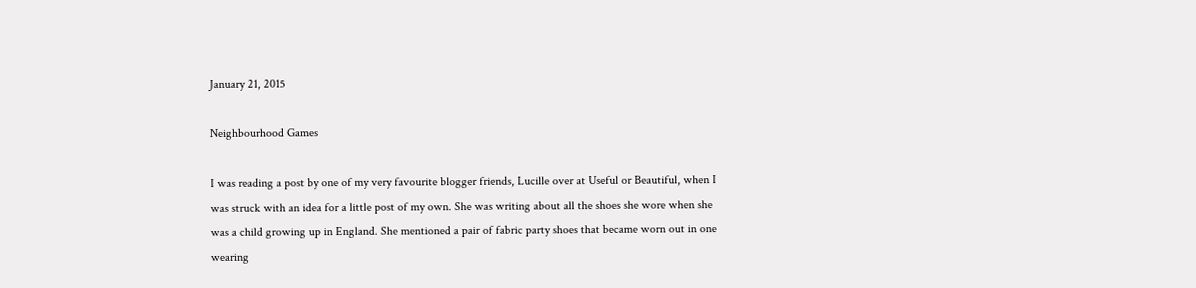January 21, 2015

Neighbourhood Games

I was reading a post by one of my very favourite blogger friends, Lucille over at Useful or Beautiful, when I was struck with an idea for a little post of my own. She was writing about all the shoes she wore when she was a child growing up in England. She mentioned a pair of fabric party shoes that became worn out in one wearing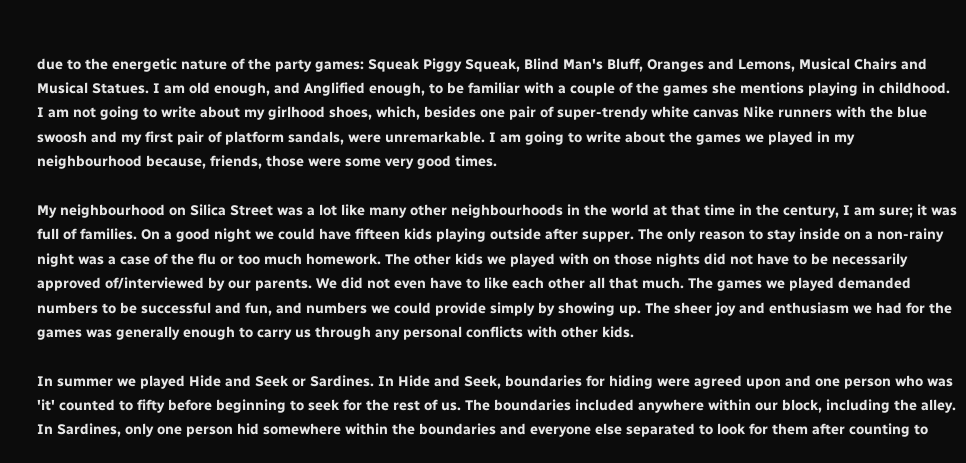due to the energetic nature of the party games: Squeak Piggy Squeak, Blind Man's Bluff, Oranges and Lemons, Musical Chairs and Musical Statues. I am old enough, and Anglified enough, to be familiar with a couple of the games she mentions playing in childhood. I am not going to write about my girlhood shoes, which, besides one pair of super-trendy white canvas Nike runners with the blue swoosh and my first pair of platform sandals, were unremarkable. I am going to write about the games we played in my neighbourhood because, friends, those were some very good times.

My neighbourhood on Silica Street was a lot like many other neighbourhoods in the world at that time in the century, I am sure; it was full of families. On a good night we could have fifteen kids playing outside after supper. The only reason to stay inside on a non-rainy night was a case of the flu or too much homework. The other kids we played with on those nights did not have to be necessarily approved of/interviewed by our parents. We did not even have to like each other all that much. The games we played demanded numbers to be successful and fun, and numbers we could provide simply by showing up. The sheer joy and enthusiasm we had for the games was generally enough to carry us through any personal conflicts with other kids.

In summer we played Hide and Seek or Sardines. In Hide and Seek, boundaries for hiding were agreed upon and one person who was 'it' counted to fifty before beginning to seek for the rest of us. The boundaries included anywhere within our block, including the alley. In Sardines, only one person hid somewhere within the boundaries and everyone else separated to look for them after counting to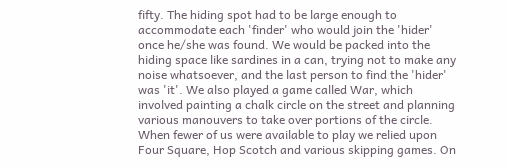fifty. The hiding spot had to be large enough to accommodate each 'finder' who would join the 'hider' once he/she was found. We would be packed into the hiding space like sardines in a can, trying not to make any noise whatsoever, and the last person to find the 'hider' was 'it'. We also played a game called War, which involved painting a chalk circle on the street and planning various manouvers to take over portions of the circle. When fewer of us were available to play we relied upon Four Square, Hop Scotch and various skipping games. On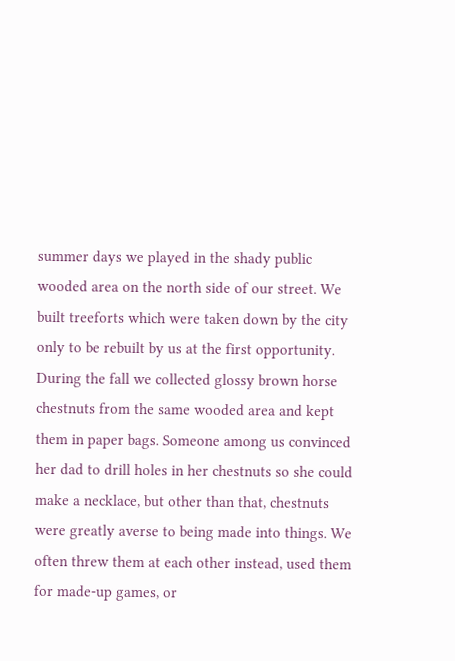summer days we played in the shady public wooded area on the north side of our street. We built treeforts which were taken down by the city only to be rebuilt by us at the first opportunity. During the fall we collected glossy brown horse chestnuts from the same wooded area and kept them in paper bags. Someone among us convinced her dad to drill holes in her chestnuts so she could make a necklace, but other than that, chestnuts were greatly averse to being made into things. We often threw them at each other instead, used them for made-up games, or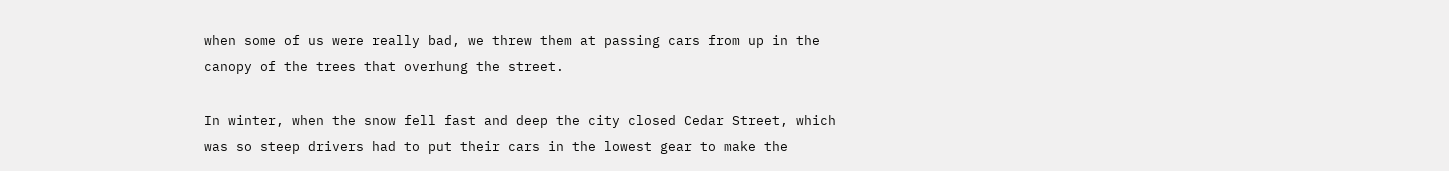when some of us were really bad, we threw them at passing cars from up in the canopy of the trees that overhung the street.

In winter, when the snow fell fast and deep the city closed Cedar Street, which was so steep drivers had to put their cars in the lowest gear to make the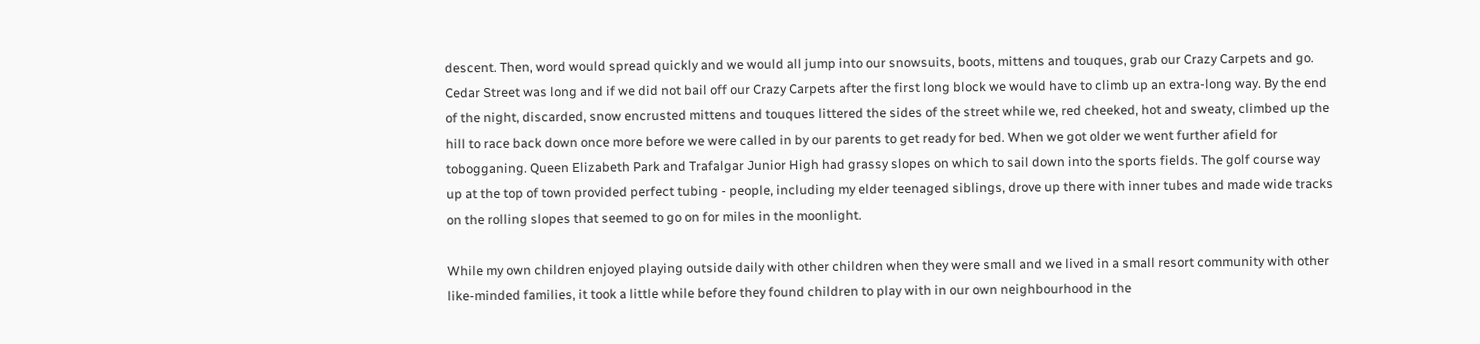descent. Then, word would spread quickly and we would all jump into our snowsuits, boots, mittens and touques, grab our Crazy Carpets and go. Cedar Street was long and if we did not bail off our Crazy Carpets after the first long block we would have to climb up an extra-long way. By the end of the night, discarded, snow encrusted mittens and touques littered the sides of the street while we, red cheeked, hot and sweaty, climbed up the hill to race back down once more before we were called in by our parents to get ready for bed. When we got older we went further afield for tobogganing. Queen Elizabeth Park and Trafalgar Junior High had grassy slopes on which to sail down into the sports fields. The golf course way up at the top of town provided perfect tubing - people, including my elder teenaged siblings, drove up there with inner tubes and made wide tracks on the rolling slopes that seemed to go on for miles in the moonlight.

While my own children enjoyed playing outside daily with other children when they were small and we lived in a small resort community with other like-minded families, it took a little while before they found children to play with in our own neighbourhood in the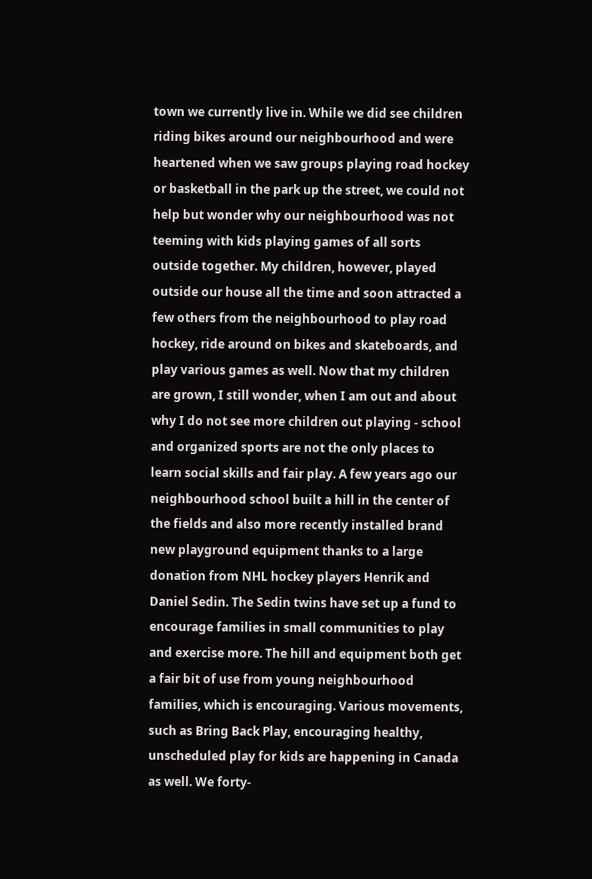town we currently live in. While we did see children riding bikes around our neighbourhood and were heartened when we saw groups playing road hockey or basketball in the park up the street, we could not help but wonder why our neighbourhood was not teeming with kids playing games of all sorts outside together. My children, however, played outside our house all the time and soon attracted a few others from the neighbourhood to play road hockey, ride around on bikes and skateboards, and play various games as well. Now that my children are grown, I still wonder, when I am out and about why I do not see more children out playing - school and organized sports are not the only places to learn social skills and fair play. A few years ago our neighbourhood school built a hill in the center of the fields and also more recently installed brand new playground equipment thanks to a large donation from NHL hockey players Henrik and Daniel Sedin. The Sedin twins have set up a fund to encourage families in small communities to play and exercise more. The hill and equipment both get a fair bit of use from young neighbourhood families, which is encouraging. Various movements, such as Bring Back Play, encouraging healthy, unscheduled play for kids are happening in Canada as well. We forty-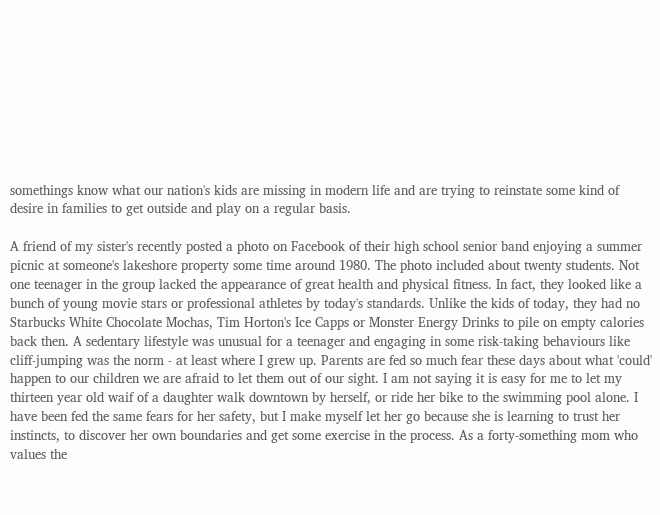somethings know what our nation's kids are missing in modern life and are trying to reinstate some kind of desire in families to get outside and play on a regular basis.

A friend of my sister's recently posted a photo on Facebook of their high school senior band enjoying a summer picnic at someone's lakeshore property some time around 1980. The photo included about twenty students. Not one teenager in the group lacked the appearance of great health and physical fitness. In fact, they looked like a bunch of young movie stars or professional athletes by today's standards. Unlike the kids of today, they had no Starbucks White Chocolate Mochas, Tim Horton's Ice Capps or Monster Energy Drinks to pile on empty calories back then. A sedentary lifestyle was unusual for a teenager and engaging in some risk-taking behaviours like cliff-jumping was the norm - at least where I grew up. Parents are fed so much fear these days about what 'could' happen to our children we are afraid to let them out of our sight. I am not saying it is easy for me to let my thirteen year old waif of a daughter walk downtown by herself, or ride her bike to the swimming pool alone. I have been fed the same fears for her safety, but I make myself let her go because she is learning to trust her instincts, to discover her own boundaries and get some exercise in the process. As a forty-something mom who values the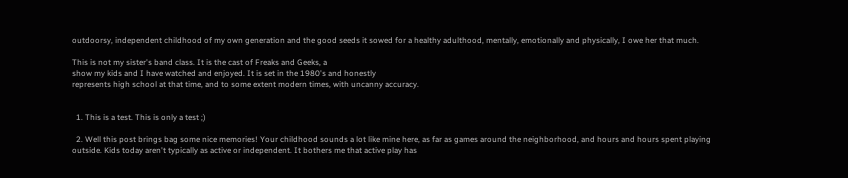outdoorsy, independent childhood of my own generation and the good seeds it sowed for a healthy adulthood, mentally, emotionally and physically, I owe her that much.

This is not my sister's band class. It is the cast of Freaks and Geeks, a
show my kids and I have watched and enjoyed. It is set in the 1980's and honestly
represents high school at that time, and to some extent modern times, with uncanny accuracy.


  1. This is a test. This is only a test ;)

  2. Well this post brings bag some nice memories! Your childhood sounds a lot like mine here, as far as games around the neighborhood, and hours and hours spent playing outside. Kids today aren't typically as active or independent. It bothers me that active play has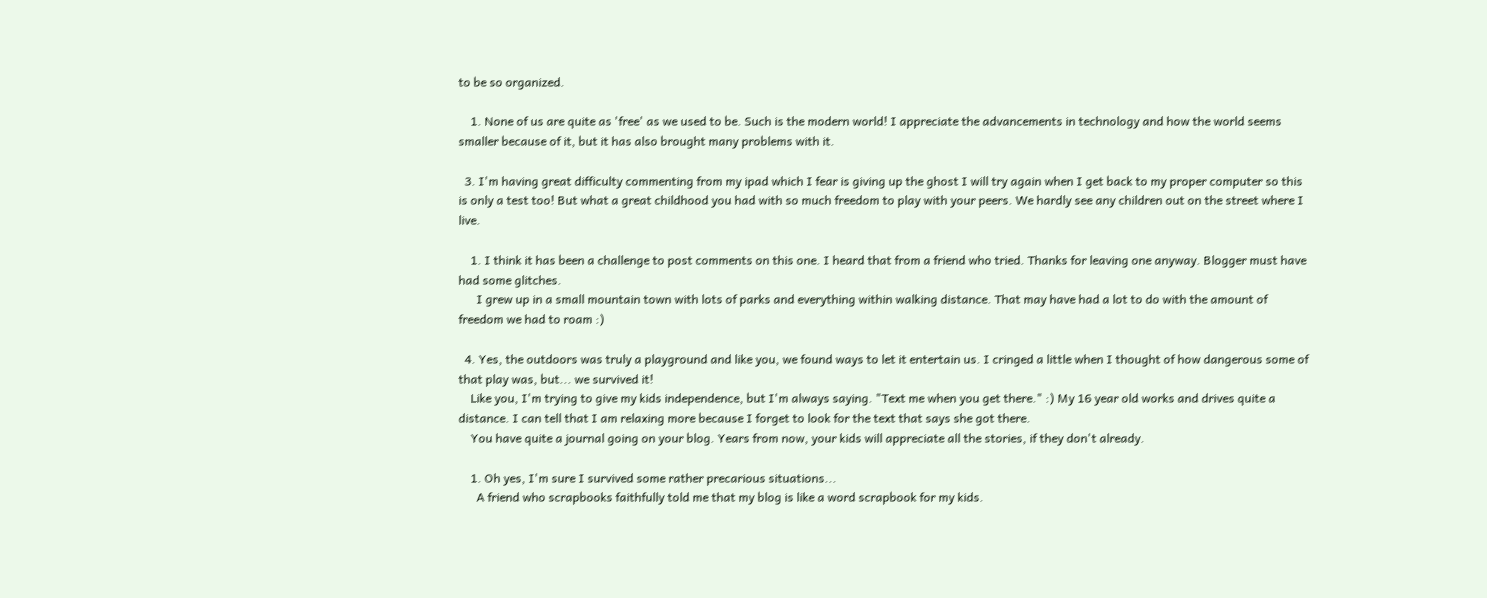to be so organized.

    1. None of us are quite as 'free' as we used to be. Such is the modern world! I appreciate the advancements in technology and how the world seems smaller because of it, but it has also brought many problems with it.

  3. I'm having great difficulty commenting from my ipad which I fear is giving up the ghost I will try again when I get back to my proper computer so this is only a test too! But what a great childhood you had with so much freedom to play with your peers. We hardly see any children out on the street where I live.

    1. I think it has been a challenge to post comments on this one. I heard that from a friend who tried. Thanks for leaving one anyway. Blogger must have had some glitches.
      I grew up in a small mountain town with lots of parks and everything within walking distance. That may have had a lot to do with the amount of freedom we had to roam :)

  4. Yes, the outdoors was truly a playground and like you, we found ways to let it entertain us. I cringed a little when I thought of how dangerous some of that play was, but... we survived it!
    Like you, I'm trying to give my kids independence, but I'm always saying. "Text me when you get there." :) My 16 year old works and drives quite a distance. I can tell that I am relaxing more because I forget to look for the text that says she got there.
    You have quite a journal going on your blog. Years from now, your kids will appreciate all the stories, if they don't already.

    1. Oh yes, I'm sure I survived some rather precarious situations...
      A friend who scrapbooks faithfully told me that my blog is like a word scrapbook for my kids.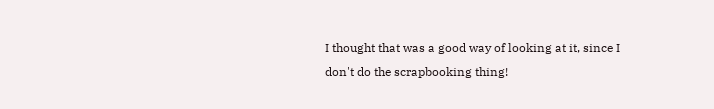I thought that was a good way of looking at it, since I don't do the scrapbooking thing!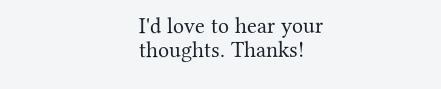I'd love to hear your thoughts. Thanks!